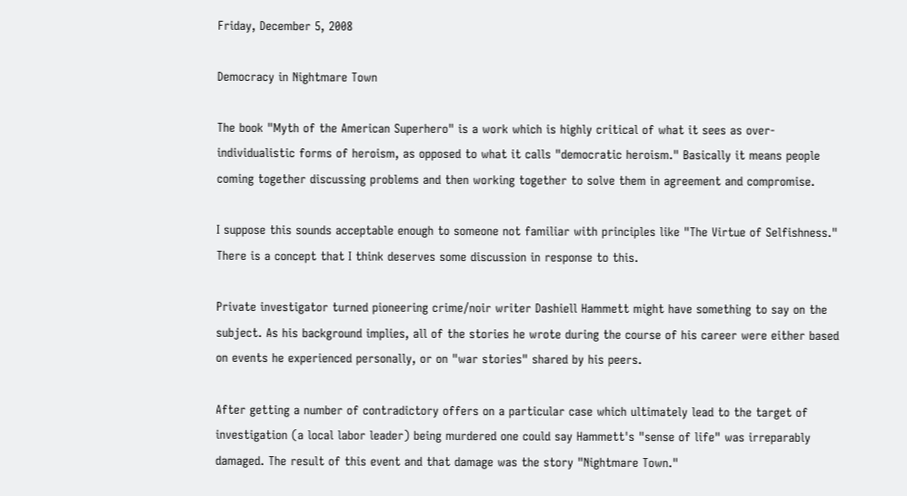Friday, December 5, 2008

Democracy in Nightmare Town

The book "Myth of the American Superhero" is a work which is highly critical of what it sees as over-individualistic forms of heroism, as opposed to what it calls "democratic heroism." Basically it means people coming together discussing problems and then working together to solve them in agreement and compromise.

I suppose this sounds acceptable enough to someone not familiar with principles like "The Virtue of Selfishness." There is a concept that I think deserves some discussion in response to this.

Private investigator turned pioneering crime/noir writer Dashiell Hammett might have something to say on the subject. As his background implies, all of the stories he wrote during the course of his career were either based on events he experienced personally, or on "war stories" shared by his peers.

After getting a number of contradictory offers on a particular case which ultimately lead to the target of investigation (a local labor leader) being murdered one could say Hammett's "sense of life" was irreparably damaged. The result of this event and that damage was the story "Nightmare Town."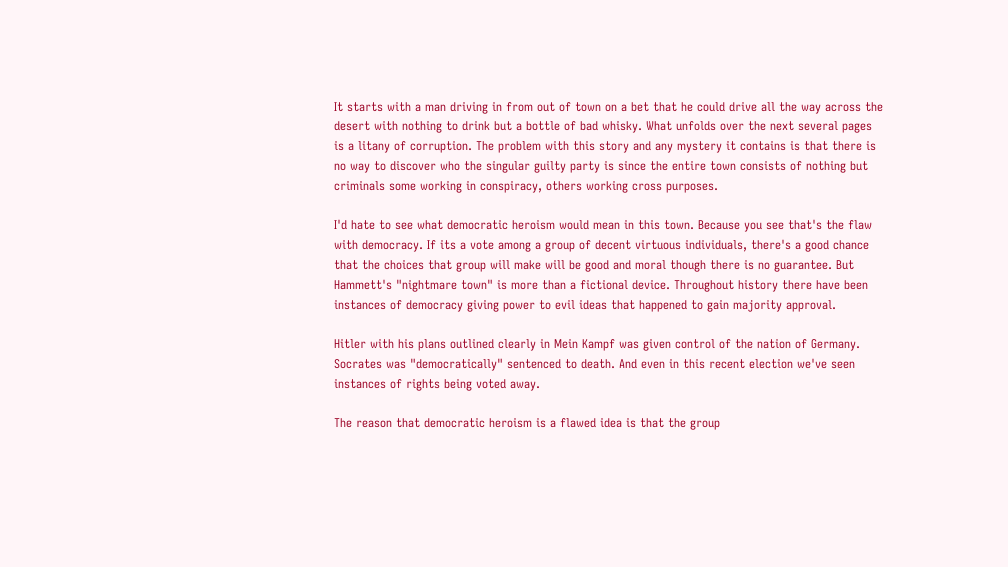It starts with a man driving in from out of town on a bet that he could drive all the way across the desert with nothing to drink but a bottle of bad whisky. What unfolds over the next several pages is a litany of corruption. The problem with this story and any mystery it contains is that there is no way to discover who the singular guilty party is since the entire town consists of nothing but criminals some working in conspiracy, others working cross purposes.

I'd hate to see what democratic heroism would mean in this town. Because you see that's the flaw with democracy. If its a vote among a group of decent virtuous individuals, there's a good chance that the choices that group will make will be good and moral though there is no guarantee. But Hammett's "nightmare town" is more than a fictional device. Throughout history there have been instances of democracy giving power to evil ideas that happened to gain majority approval.

Hitler with his plans outlined clearly in Mein Kampf was given control of the nation of Germany. Socrates was "democratically" sentenced to death. And even in this recent election we've seen instances of rights being voted away.

The reason that democratic heroism is a flawed idea is that the group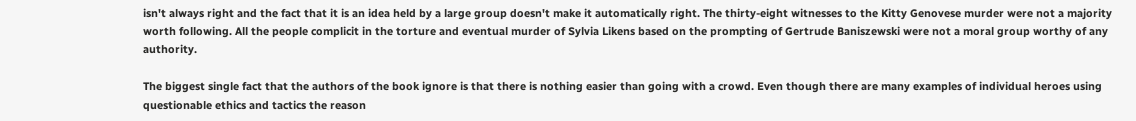isn't always right and the fact that it is an idea held by a large group doesn't make it automatically right. The thirty-eight witnesses to the Kitty Genovese murder were not a majority worth following. All the people complicit in the torture and eventual murder of Sylvia Likens based on the prompting of Gertrude Baniszewski were not a moral group worthy of any authority.

The biggest single fact that the authors of the book ignore is that there is nothing easier than going with a crowd. Even though there are many examples of individual heroes using questionable ethics and tactics the reason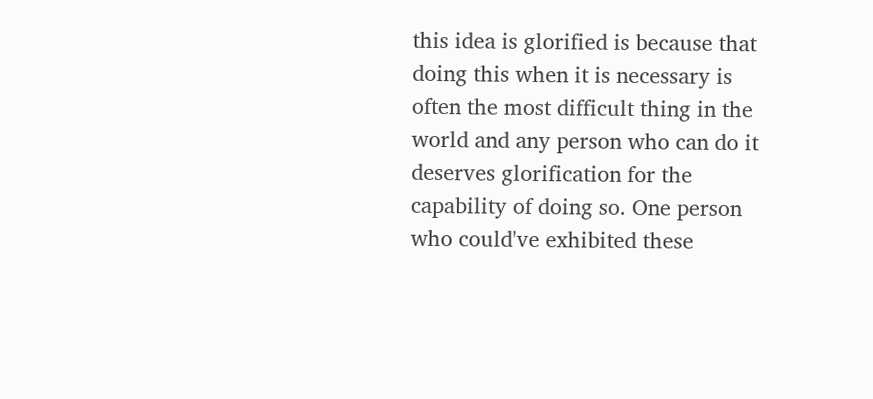this idea is glorified is because that doing this when it is necessary is often the most difficult thing in the world and any person who can do it deserves glorification for the capability of doing so. One person who could've exhibited these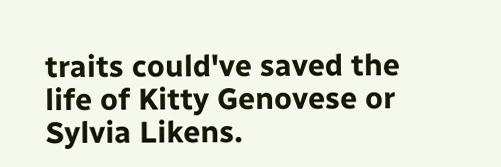traits could've saved the life of Kitty Genovese or Sylvia Likens.